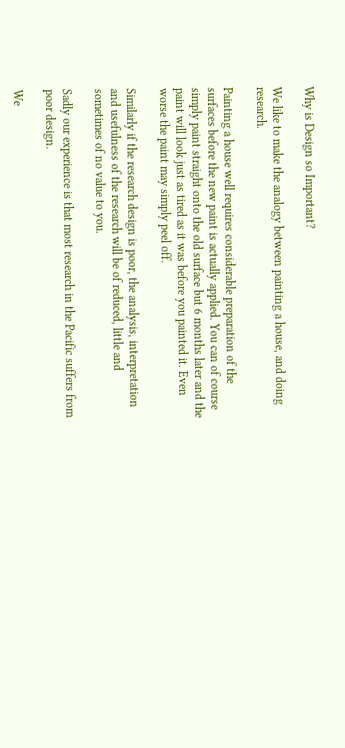Why is Design so Important?

We like to make the analogy between painting a house, and doing research.

Painting a house well requires considerable preparation of the surfaces before the new paint is actually applied. You can of course simply paint straight onto the old surface but 6 months later and the paint will look just as tired as it was before you painted it. Even worse the paint may simply peel off.

Similarly if the research design is poor, the analysis, interpretation and usefulness of the research will be of reduced, little and sometimes of no value to you.

Sadly our experience is that most research in the Pacific suffers from poor design.

We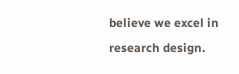believe we excel in research design.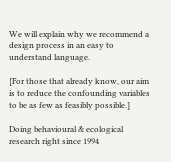We will explain why we recommend a design process in an easy to understand language.

[For those that already know, our aim is to reduce the confounding variables to be as few as feasibly possible.]

Doing behavioural & ecological research right since 1994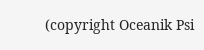(copyright Oceanik Psi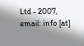Ltd - 2007, email: info [at]